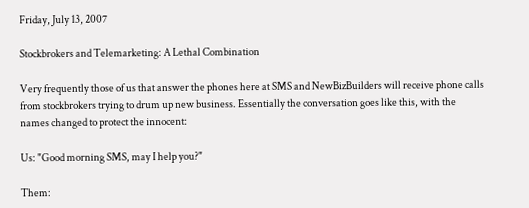Friday, July 13, 2007

Stockbrokers and Telemarketing: A Lethal Combination

Very frequently those of us that answer the phones here at SMS and NewBizBuilders will receive phone calls from stockbrokers trying to drum up new business. Essentially the conversation goes like this, with the names changed to protect the innocent:

Us: "Good morning SMS, may I help you?"

Them: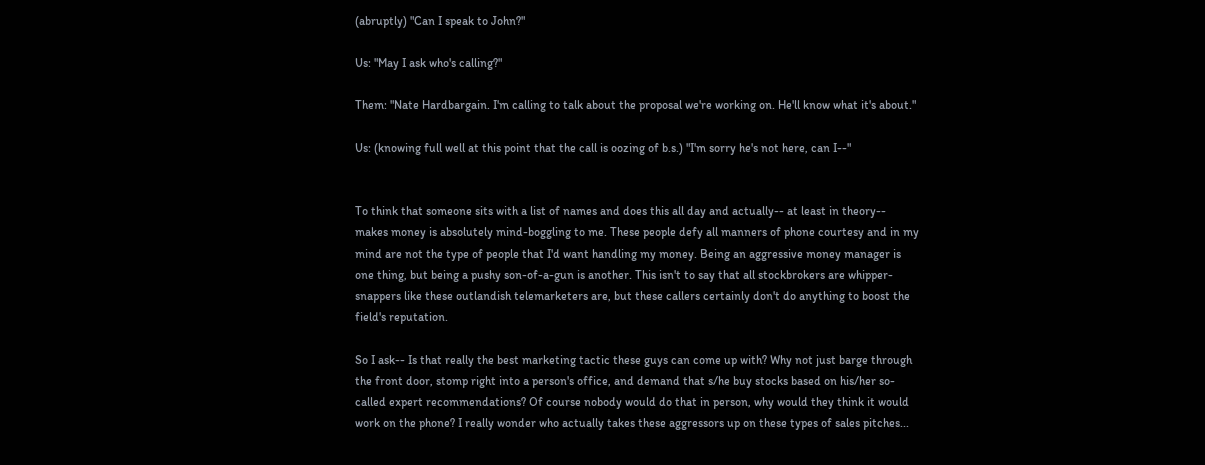(abruptly) "Can I speak to John?"

Us: "May I ask who's calling?"

Them: "Nate Hardbargain. I'm calling to talk about the proposal we're working on. He'll know what it's about."

Us: (knowing full well at this point that the call is oozing of b.s.) "I'm sorry he's not here, can I--"


To think that someone sits with a list of names and does this all day and actually-- at least in theory-- makes money is absolutely mind-boggling to me. These people defy all manners of phone courtesy and in my mind are not the type of people that I'd want handling my money. Being an aggressive money manager is one thing, but being a pushy son-of-a-gun is another. This isn't to say that all stockbrokers are whipper-snappers like these outlandish telemarketers are, but these callers certainly don't do anything to boost the field's reputation.

So I ask-- Is that really the best marketing tactic these guys can come up with? Why not just barge through the front door, stomp right into a person's office, and demand that s/he buy stocks based on his/her so-called expert recommendations? Of course nobody would do that in person, why would they think it would work on the phone? I really wonder who actually takes these aggressors up on these types of sales pitches...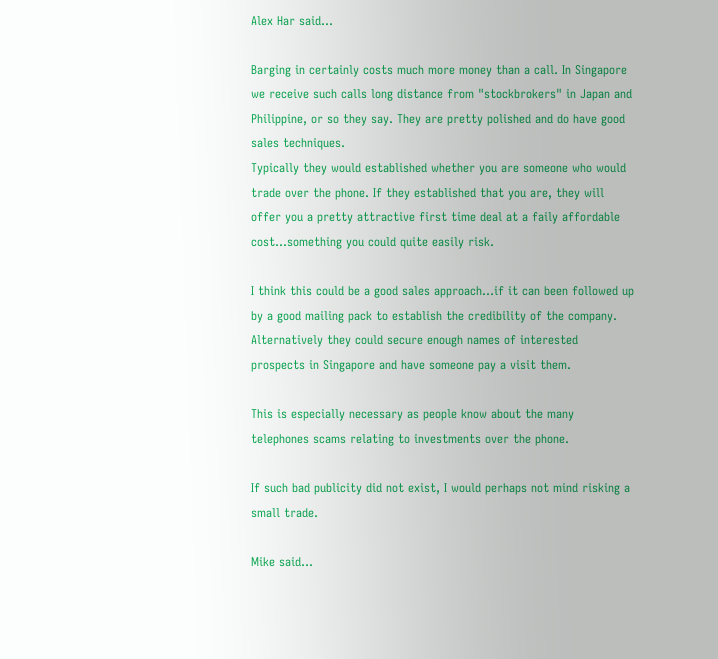Alex Har said...

Barging in certainly costs much more money than a call. In Singapore we receive such calls long distance from "stockbrokers" in Japan and Philippine, or so they say. They are pretty polished and do have good sales techniques.
Typically they would established whether you are someone who would trade over the phone. If they established that you are, they will offer you a pretty attractive first time deal at a faily affordable cost...something you could quite easily risk.

I think this could be a good sales approach...if it can been followed up by a good mailing pack to establish the credibility of the company. Alternatively they could secure enough names of interested prospects in Singapore and have someone pay a visit them.

This is especially necessary as people know about the many telephones scams relating to investments over the phone.

If such bad publicity did not exist, I would perhaps not mind risking a small trade.

Mike said...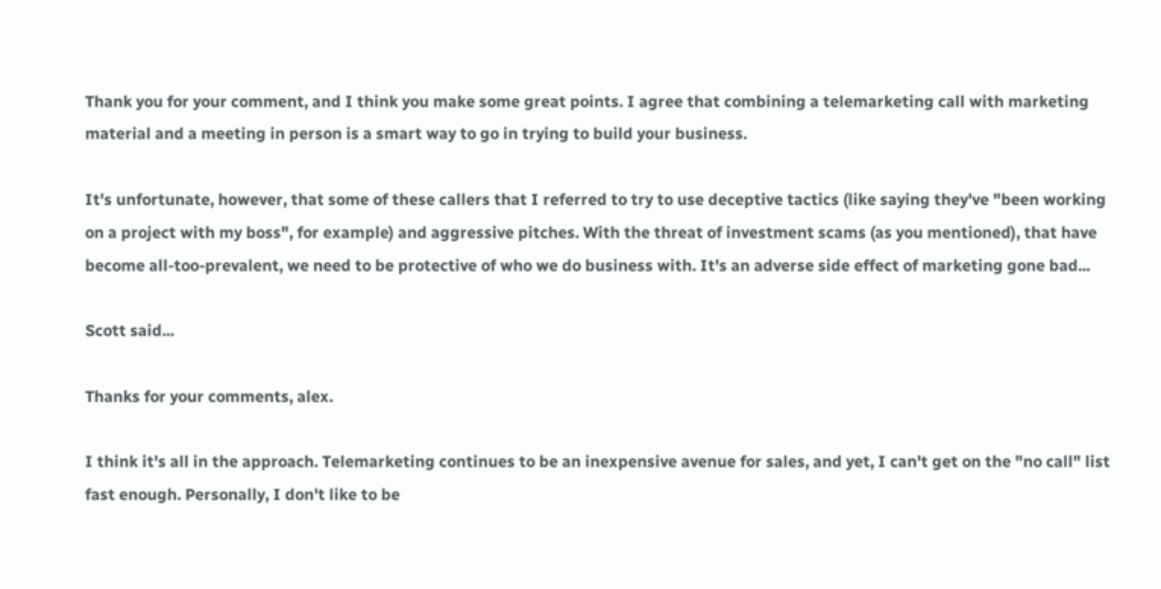Thank you for your comment, and I think you make some great points. I agree that combining a telemarketing call with marketing material and a meeting in person is a smart way to go in trying to build your business.

It's unfortunate, however, that some of these callers that I referred to try to use deceptive tactics (like saying they've "been working on a project with my boss", for example) and aggressive pitches. With the threat of investment scams (as you mentioned), that have become all-too-prevalent, we need to be protective of who we do business with. It's an adverse side effect of marketing gone bad...

Scott said...

Thanks for your comments, alex.

I think it's all in the approach. Telemarketing continues to be an inexpensive avenue for sales, and yet, I can't get on the "no call" list fast enough. Personally, I don't like to be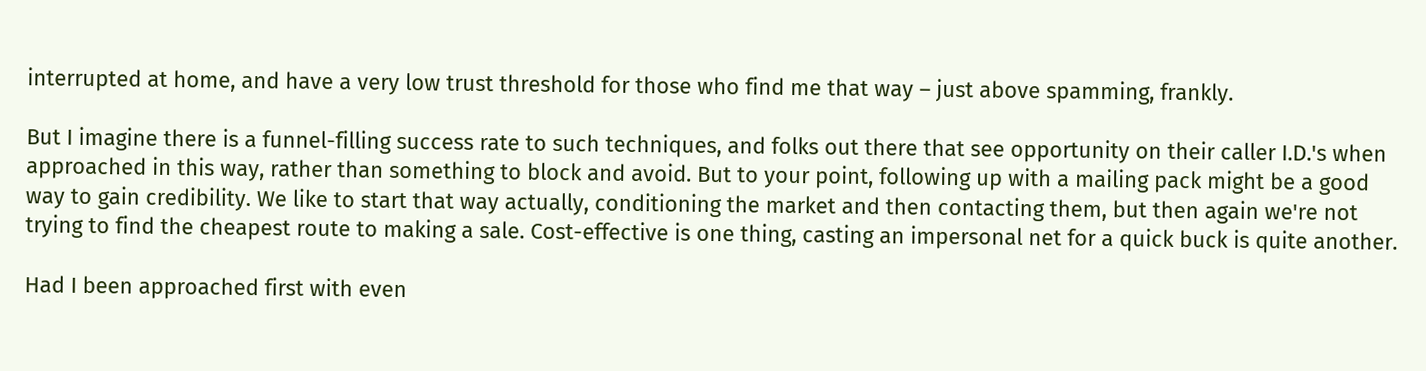interrupted at home, and have a very low trust threshold for those who find me that way – just above spamming, frankly.

But I imagine there is a funnel-filling success rate to such techniques, and folks out there that see opportunity on their caller I.D.'s when approached in this way, rather than something to block and avoid. But to your point, following up with a mailing pack might be a good way to gain credibility. We like to start that way actually, conditioning the market and then contacting them, but then again we're not trying to find the cheapest route to making a sale. Cost-effective is one thing, casting an impersonal net for a quick buck is quite another.

Had I been approached first with even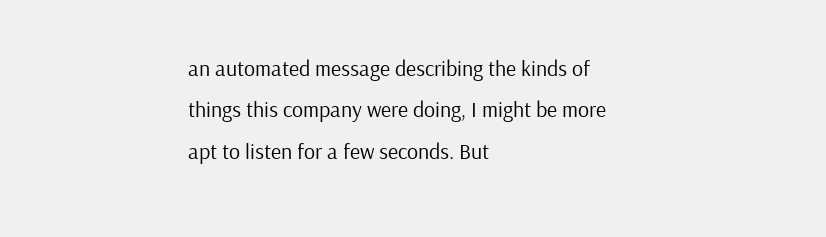an automated message describing the kinds of things this company were doing, I might be more apt to listen for a few seconds. But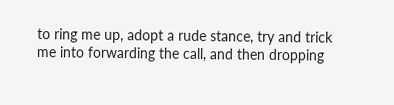to ring me up, adopt a rude stance, try and trick me into forwarding the call, and then dropping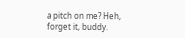a pitch on me? Heh, forget it, buddy.